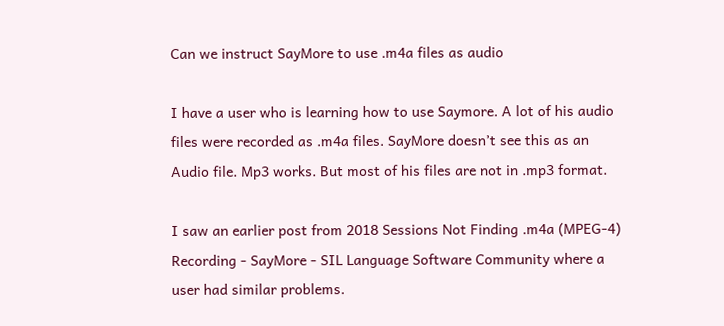Can we instruct SayMore to use .m4a files as audio

I have a user who is learning how to use Saymore. A lot of his audio files were recorded as .m4a files. SayMore doesn’t see this as an Audio file. Mp3 works. But most of his files are not in .mp3 format.

I saw an earlier post from 2018 Sessions Not Finding .m4a (MPEG-4) Recording - SayMore - SIL Language Software Community where a user had similar problems.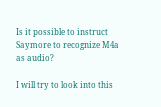Is it possible to instruct Saymore to recognize M4a as audio?

I will try to look into this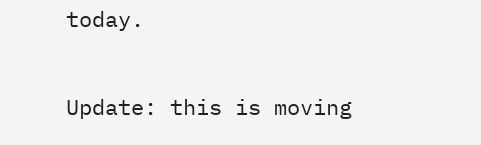today.

Update: this is moving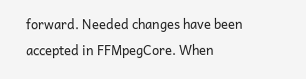forward. Needed changes have been accepted in FFMpegCore. When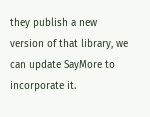they publish a new version of that library, we can update SayMore to incorporate it.